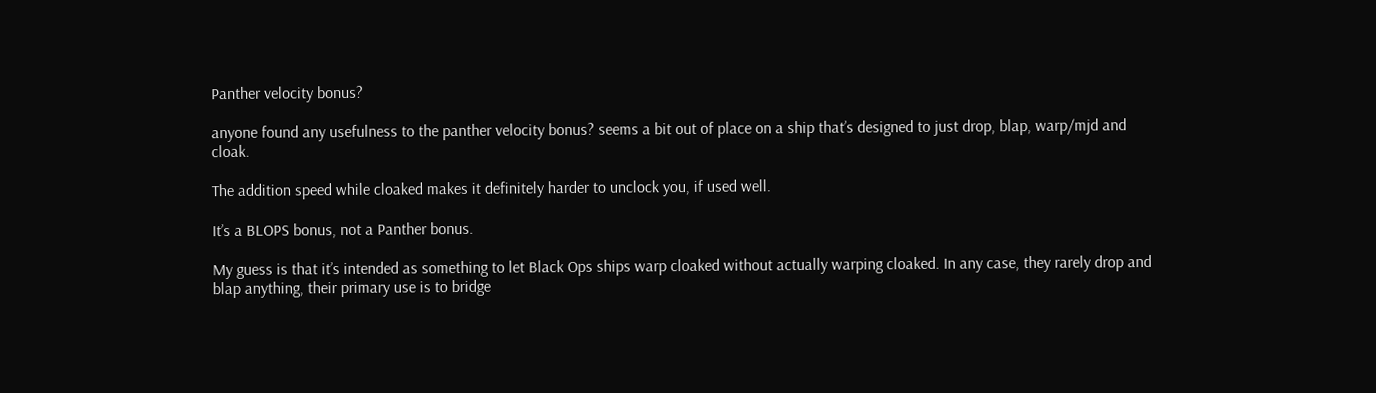Panther velocity bonus?

anyone found any usefulness to the panther velocity bonus? seems a bit out of place on a ship that’s designed to just drop, blap, warp/mjd and cloak.

The addition speed while cloaked makes it definitely harder to unclock you, if used well.

It’s a BLOPS bonus, not a Panther bonus.

My guess is that it’s intended as something to let Black Ops ships warp cloaked without actually warping cloaked. In any case, they rarely drop and blap anything, their primary use is to bridge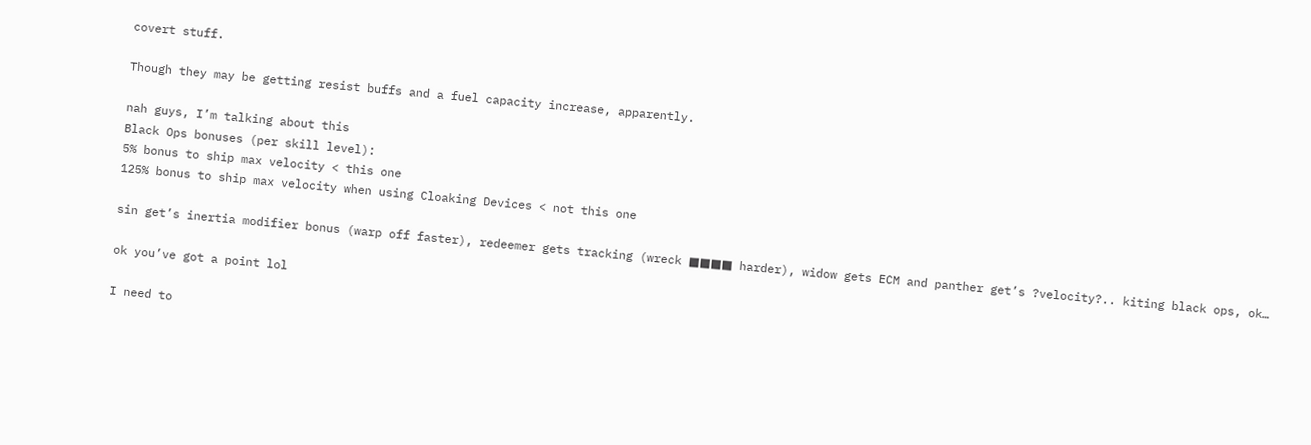covert stuff.

Though they may be getting resist buffs and a fuel capacity increase, apparently.

nah guys, I’m talking about this
Black Ops bonuses (per skill level):
5% bonus to ship max velocity < this one
125% bonus to ship max velocity when using Cloaking Devices < not this one

sin get’s inertia modifier bonus (warp off faster), redeemer gets tracking (wreck ■■■■ harder), widow gets ECM and panther get’s ?velocity?.. kiting black ops, ok…

ok you’ve got a point lol

I need to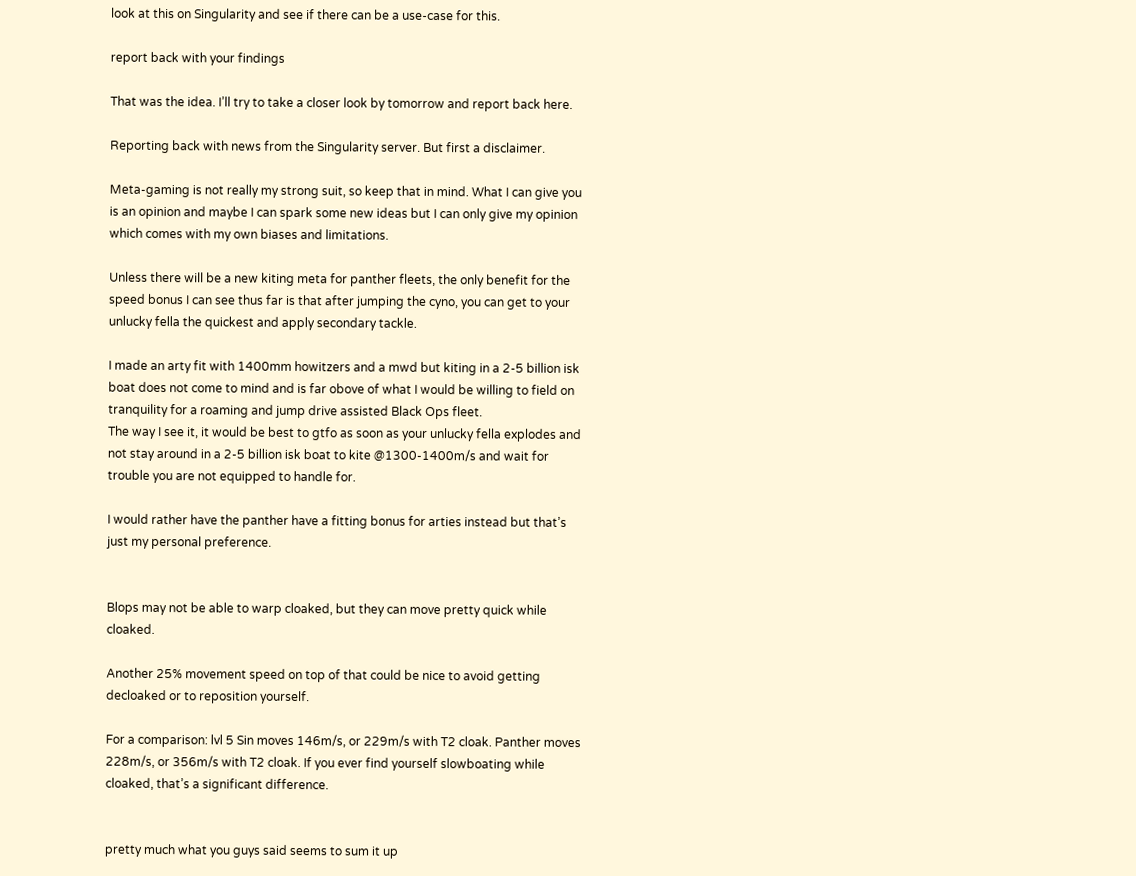look at this on Singularity and see if there can be a use-case for this.

report back with your findings

That was the idea. I’ll try to take a closer look by tomorrow and report back here.

Reporting back with news from the Singularity server. But first a disclaimer.

Meta-gaming is not really my strong suit, so keep that in mind. What I can give you is an opinion and maybe I can spark some new ideas but I can only give my opinion which comes with my own biases and limitations.

Unless there will be a new kiting meta for panther fleets, the only benefit for the speed bonus I can see thus far is that after jumping the cyno, you can get to your unlucky fella the quickest and apply secondary tackle.

I made an arty fit with 1400mm howitzers and a mwd but kiting in a 2-5 billion isk boat does not come to mind and is far obove of what I would be willing to field on tranquility for a roaming and jump drive assisted Black Ops fleet.
The way I see it, it would be best to gtfo as soon as your unlucky fella explodes and not stay around in a 2-5 billion isk boat to kite @1300-1400m/s and wait for trouble you are not equipped to handle for.

I would rather have the panther have a fitting bonus for arties instead but that’s just my personal preference.


Blops may not be able to warp cloaked, but they can move pretty quick while cloaked.

Another 25% movement speed on top of that could be nice to avoid getting decloaked or to reposition yourself.

For a comparison: lvl 5 Sin moves 146m/s, or 229m/s with T2 cloak. Panther moves 228m/s, or 356m/s with T2 cloak. If you ever find yourself slowboating while cloaked, that’s a significant difference.


pretty much what you guys said seems to sum it up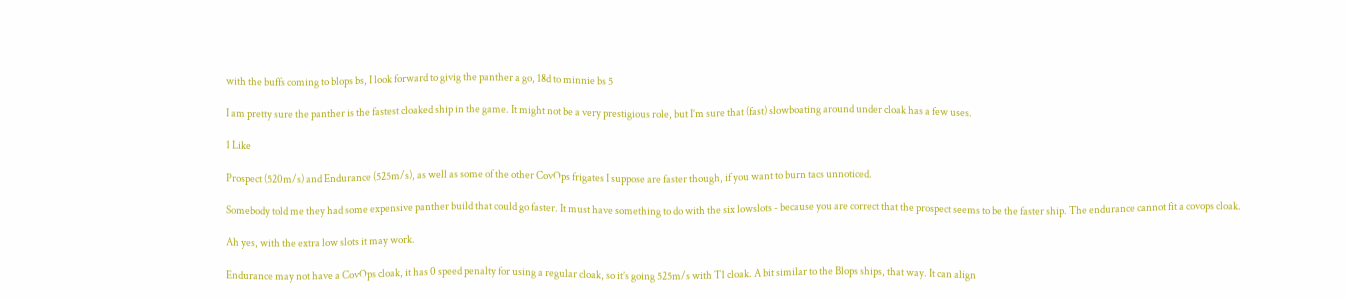with the buffs coming to blops bs, I look forward to givig the panther a go, 18d to minnie bs 5

I am pretty sure the panther is the fastest cloaked ship in the game. It might not be a very prestigious role, but I’m sure that (fast) slowboating around under cloak has a few uses.

1 Like

Prospect (520m/s) and Endurance (525m/s), as well as some of the other CovOps frigates I suppose are faster though, if you want to burn tacs unnoticed.

Somebody told me they had some expensive panther build that could go faster. It must have something to do with the six lowslots - because you are correct that the prospect seems to be the faster ship. The endurance cannot fit a covops cloak.

Ah yes, with the extra low slots it may work.

Endurance may not have a CovOps cloak, it has 0 speed penalty for using a regular cloak, so it’s going 525m/s with T1 cloak. A bit similar to the Blops ships, that way. It can align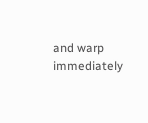and warp immediately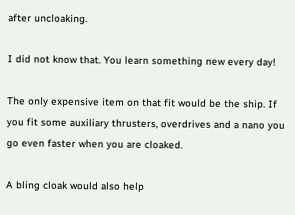after uncloaking.

I did not know that. You learn something new every day!

The only expensive item on that fit would be the ship. If you fit some auxiliary thrusters, overdrives and a nano you go even faster when you are cloaked.

A bling cloak would also help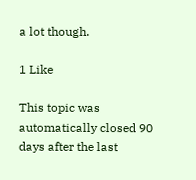a lot though.

1 Like

This topic was automatically closed 90 days after the last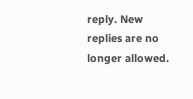reply. New replies are no longer allowed.